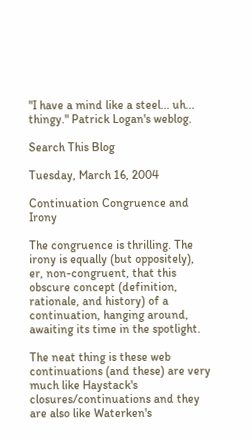"I have a mind like a steel... uh... thingy." Patrick Logan's weblog.

Search This Blog

Tuesday, March 16, 2004

Continuation Congruence and Irony

The congruence is thrilling. The irony is equally (but oppositely), er, non-congruent, that this obscure concept (definition, rationale, and history) of a continuation, hanging around, awaiting its time in the spotlight.

The neat thing is these web continuations (and these) are very much like Haystack's closures/continuations and they are also like Waterken's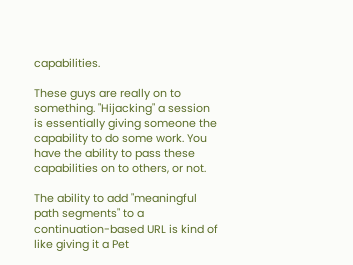capabilities.

These guys are really on to something. "Hijacking" a session is essentially giving someone the capability to do some work. You have the ability to pass these capabilities on to others, or not.

The ability to add "meaningful path segments" to a continuation-based URL is kind of like giving it a Pet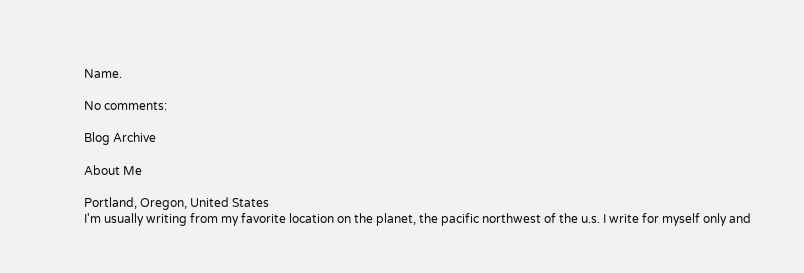Name.

No comments:

Blog Archive

About Me

Portland, Oregon, United States
I'm usually writing from my favorite location on the planet, the pacific northwest of the u.s. I write for myself only and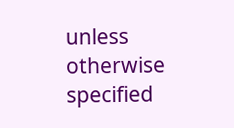unless otherwise specified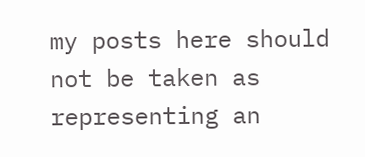my posts here should not be taken as representing an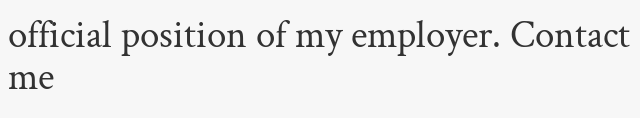official position of my employer. Contact me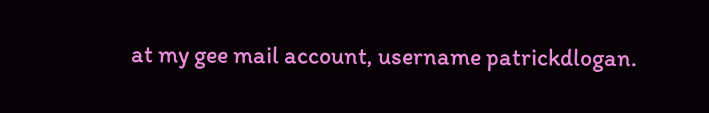at my gee mail account, username patrickdlogan.